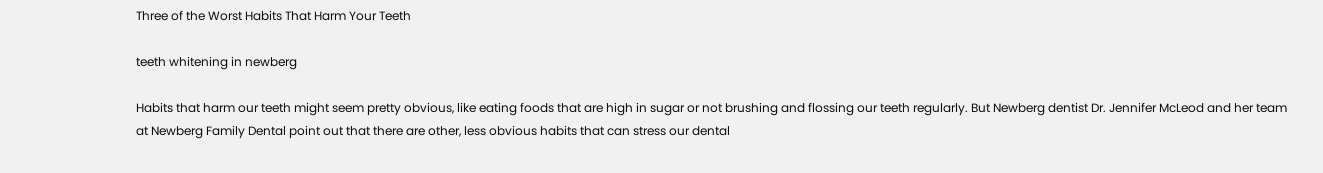Three of the Worst Habits That Harm Your Teeth

teeth whitening in newberg

Habits that harm our teeth might seem pretty obvious, like eating foods that are high in sugar or not brushing and flossing our teeth regularly. But Newberg dentist Dr. Jennifer McLeod and her team at Newberg Family Dental point out that there are other, less obvious habits that can stress our dental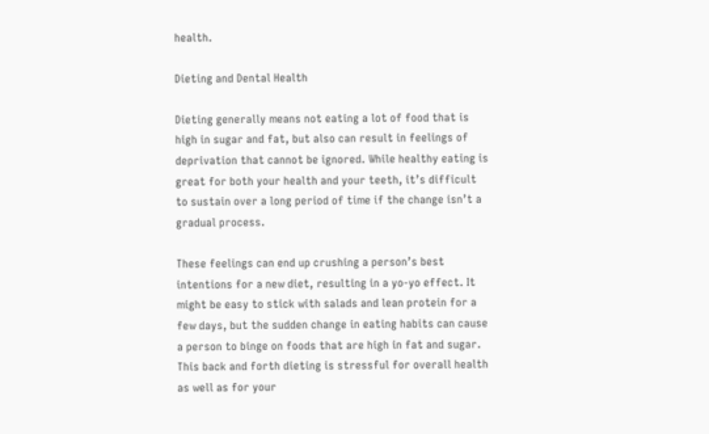health.

Dieting and Dental Health

Dieting generally means not eating a lot of food that is high in sugar and fat, but also can result in feelings of deprivation that cannot be ignored. While healthy eating is great for both your health and your teeth, it’s difficult to sustain over a long period of time if the change isn’t a gradual process.

These feelings can end up crushing a person’s best intentions for a new diet, resulting in a yo-yo effect. It might be easy to stick with salads and lean protein for a few days, but the sudden change in eating habits can cause a person to binge on foods that are high in fat and sugar. This back and forth dieting is stressful for overall health as well as for your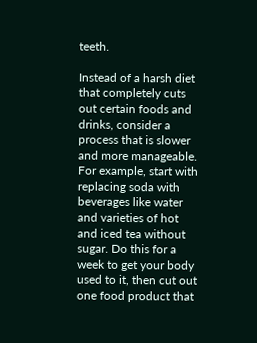teeth.

Instead of a harsh diet that completely cuts out certain foods and drinks, consider a process that is slower and more manageable. For example, start with replacing soda with beverages like water and varieties of hot and iced tea without sugar. Do this for a week to get your body used to it, then cut out one food product that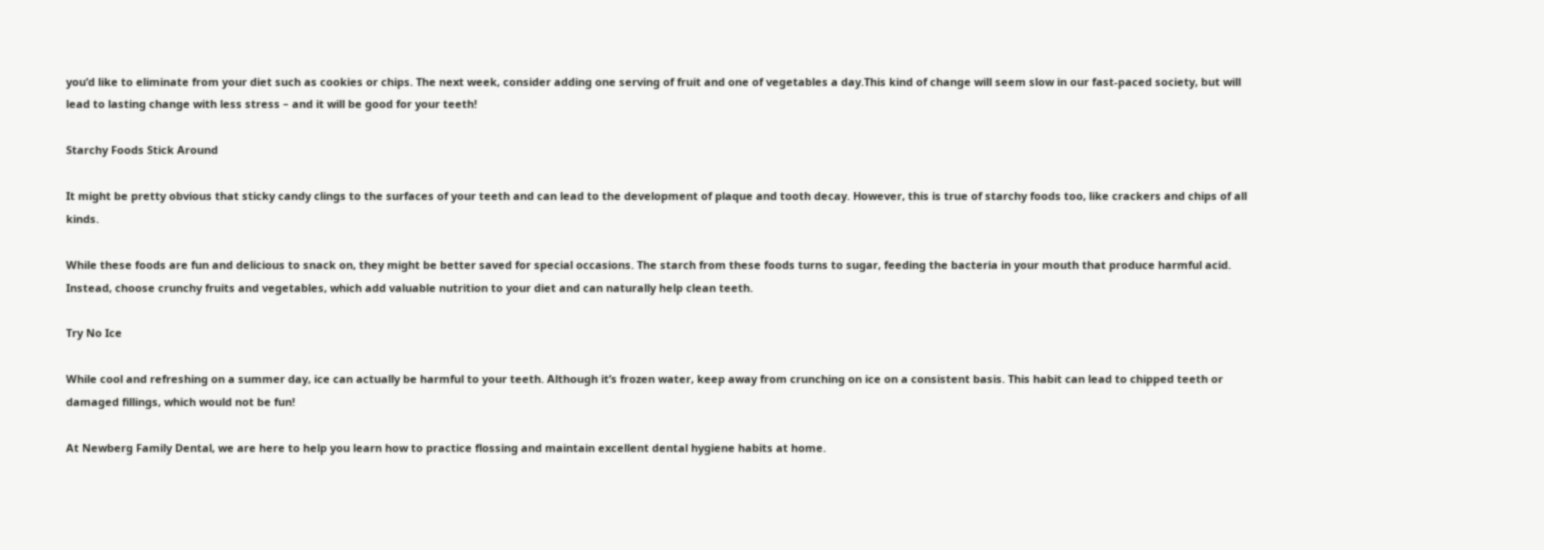you’d like to eliminate from your diet such as cookies or chips. The next week, consider adding one serving of fruit and one of vegetables a day.This kind of change will seem slow in our fast-paced society, but will lead to lasting change with less stress – and it will be good for your teeth!

Starchy Foods Stick Around

It might be pretty obvious that sticky candy clings to the surfaces of your teeth and can lead to the development of plaque and tooth decay. However, this is true of starchy foods too, like crackers and chips of all kinds.

While these foods are fun and delicious to snack on, they might be better saved for special occasions. The starch from these foods turns to sugar, feeding the bacteria in your mouth that produce harmful acid. Instead, choose crunchy fruits and vegetables, which add valuable nutrition to your diet and can naturally help clean teeth.

Try No Ice

While cool and refreshing on a summer day, ice can actually be harmful to your teeth. Although it’s frozen water, keep away from crunching on ice on a consistent basis. This habit can lead to chipped teeth or damaged fillings, which would not be fun!

At Newberg Family Dental, we are here to help you learn how to practice flossing and maintain excellent dental hygiene habits at home.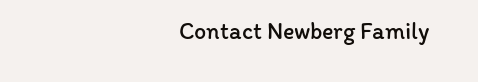Contact Newberg Family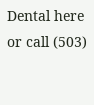Dental here or call (503)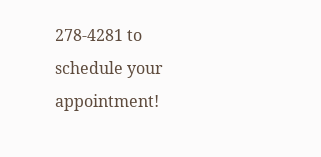278-4281 to schedule your appointment!